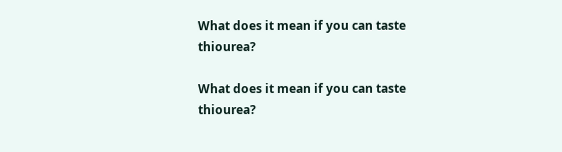What does it mean if you can taste thiourea?

What does it mean if you can taste thiourea?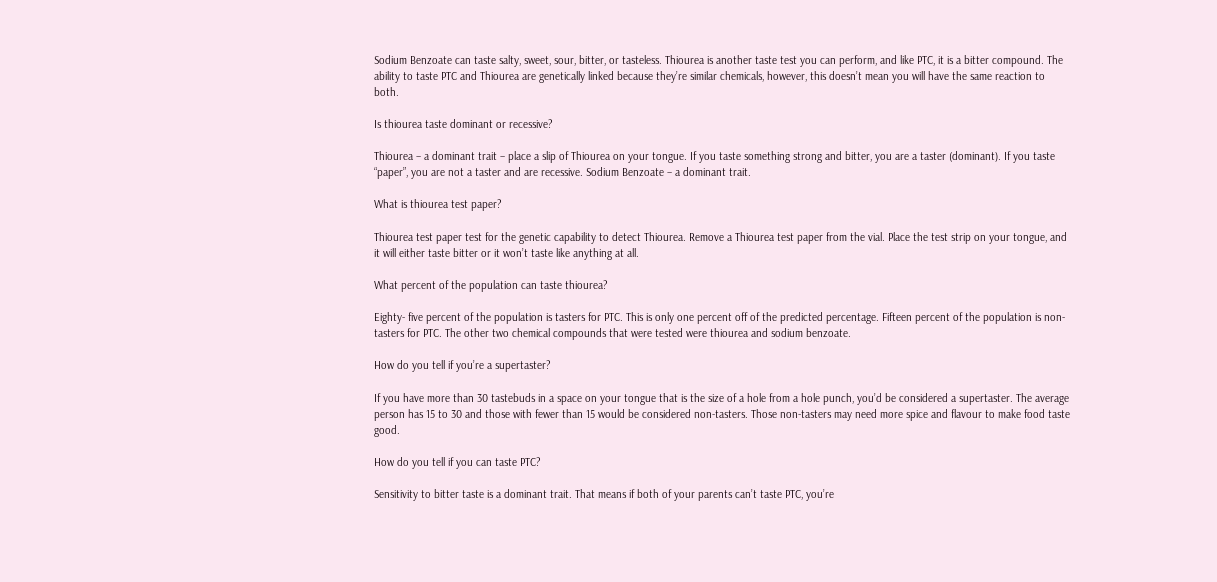Sodium Benzoate can taste salty, sweet, sour, bitter, or tasteless. Thiourea is another taste test you can perform, and like PTC, it is a bitter compound. The ability to taste PTC and Thiourea are genetically linked because they’re similar chemicals, however, this doesn’t mean you will have the same reaction to both.

Is thiourea taste dominant or recessive?

Thiourea – a dominant trait – place a slip of Thiourea on your tongue. If you taste something strong and bitter, you are a taster (dominant). If you taste “paper”, you are not a taster and are recessive. Sodium Benzoate – a dominant trait.

What is thiourea test paper?

Thiourea test paper test for the genetic capability to detect Thiourea. Remove a Thiourea test paper from the vial. Place the test strip on your tongue, and it will either taste bitter or it won’t taste like anything at all.

What percent of the population can taste thiourea?

Eighty- five percent of the population is tasters for PTC. This is only one percent off of the predicted percentage. Fifteen percent of the population is non- tasters for PTC. The other two chemical compounds that were tested were thiourea and sodium benzoate.

How do you tell if you’re a supertaster?

If you have more than 30 tastebuds in a space on your tongue that is the size of a hole from a hole punch, you’d be considered a supertaster. The average person has 15 to 30 and those with fewer than 15 would be considered non-tasters. Those non-tasters may need more spice and flavour to make food taste good.

How do you tell if you can taste PTC?

Sensitivity to bitter taste is a dominant trait. That means if both of your parents can’t taste PTC, you’re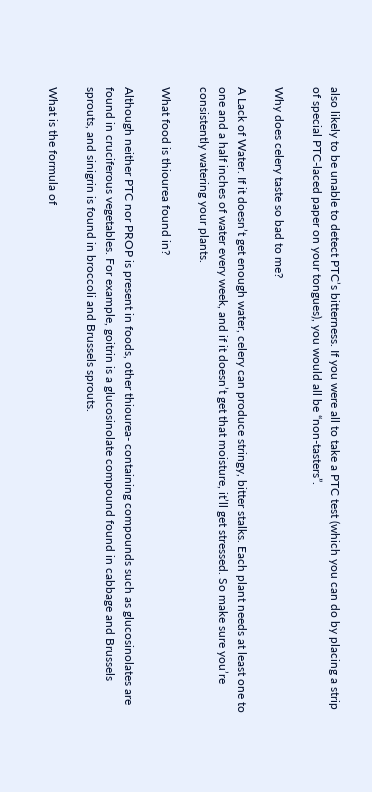also likely to be unable to detect PTC’s bitterness. If you were all to take a PTC test (which you can do by placing a strip of special PTC-laced paper on your tongues), you would all be “non-tasters”.

Why does celery taste so bad to me?

A Lack of Water. If it doesn’t get enough water, celery can produce stringy, bitter stalks. Each plant needs at least one to one and a half inches of water every week, and if it doesn’t get that moisture, it’ll get stressed. So make sure you’re consistently watering your plants.

What food is thiourea found in?

Although neither PTC nor PROP is present in foods, other thiourea- containing compounds such as glucosinolates are found in cruciferous vegetables. For example, goitrin is a glucosinolate compound found in cabbage and Brussels sprouts, and sinigrin is found in broccoli and Brussels sprouts.

What is the formula of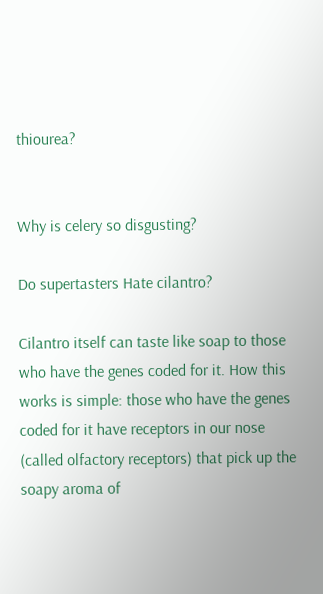thiourea?


Why is celery so disgusting?

Do supertasters Hate cilantro?

Cilantro itself can taste like soap to those who have the genes coded for it. How this works is simple: those who have the genes coded for it have receptors in our nose (called olfactory receptors) that pick up the soapy aroma of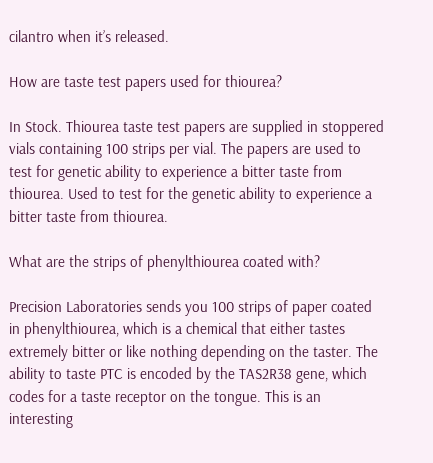cilantro when it’s released.

How are taste test papers used for thiourea?

In Stock. Thiourea taste test papers are supplied in stoppered vials containing 100 strips per vial. The papers are used to test for genetic ability to experience a bitter taste from thiourea. Used to test for the genetic ability to experience a bitter taste from thiourea.

What are the strips of phenylthiourea coated with?

Precision Laboratories sends you 100 strips of paper coated in phenylthiourea, which is a chemical that either tastes extremely bitter or like nothing depending on the taster. The ability to taste PTC is encoded by the TAS2R38 gene, which codes for a taste receptor on the tongue. This is an interesting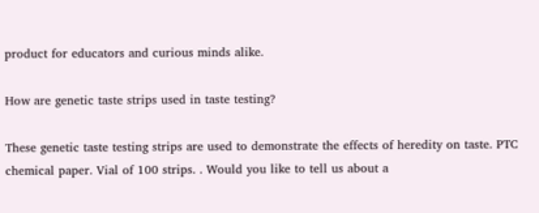product for educators and curious minds alike.

How are genetic taste strips used in taste testing?

These genetic taste testing strips are used to demonstrate the effects of heredity on taste. PTC chemical paper. Vial of 100 strips. . Would you like to tell us about a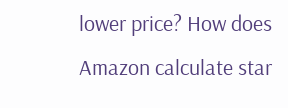lower price? How does Amazon calculate star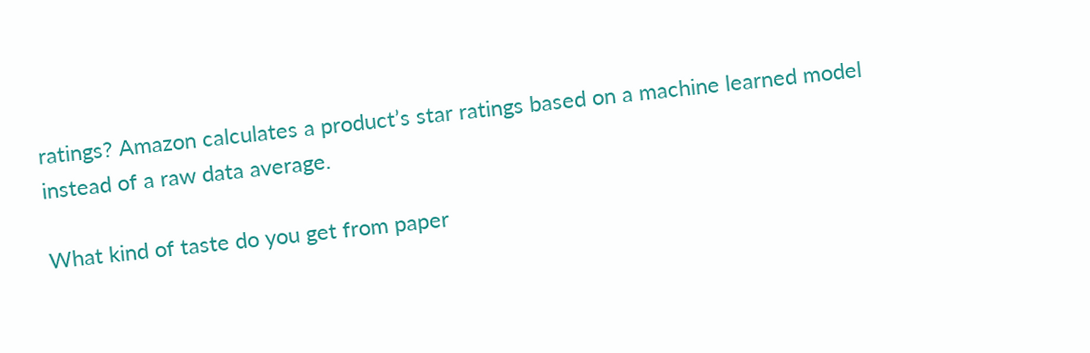ratings? Amazon calculates a product’s star ratings based on a machine learned model instead of a raw data average.

What kind of taste do you get from paper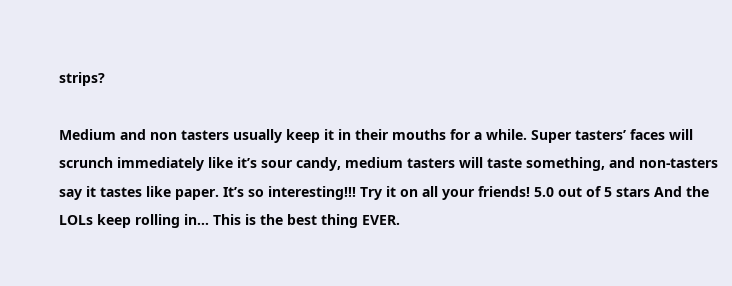strips?

Medium and non tasters usually keep it in their mouths for a while. Super tasters’ faces will scrunch immediately like it’s sour candy, medium tasters will taste something, and non-tasters say it tastes like paper. It’s so interesting!!! Try it on all your friends! 5.0 out of 5 stars And the LOLs keep rolling in… This is the best thing EVER.